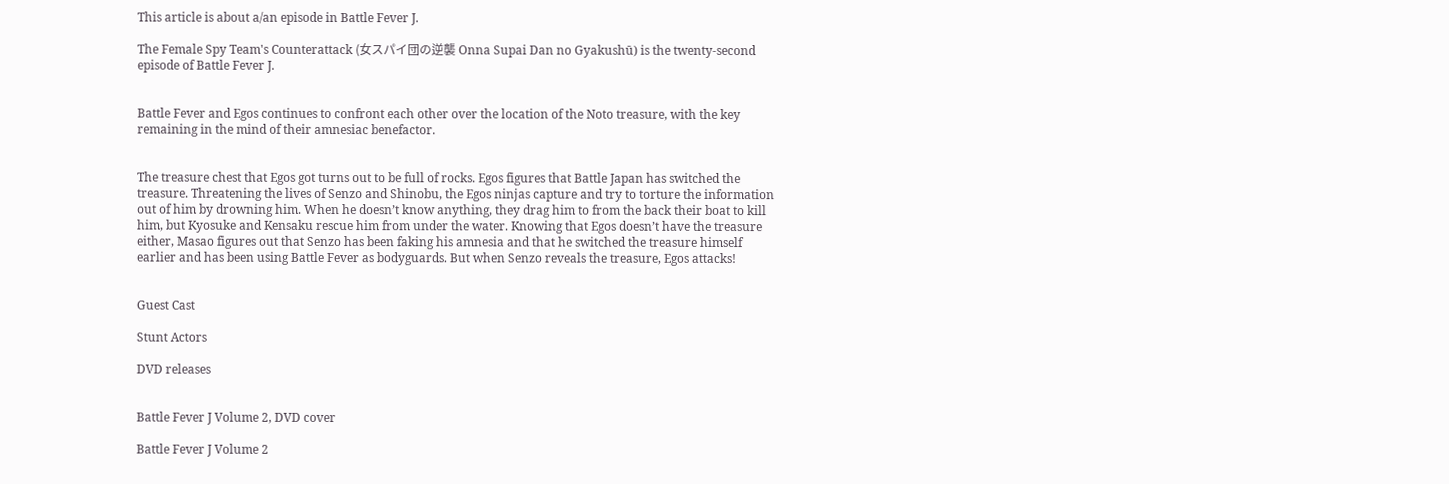This article is about a/an episode in Battle Fever J.

The Female Spy Team's Counterattack (女スパイ団の逆襲 Onna Supai Dan no Gyakushū) is the twenty-second episode of Battle Fever J.


Battle Fever and Egos continues to confront each other over the location of the Noto treasure, with the key remaining in the mind of their amnesiac benefactor.


The treasure chest that Egos got turns out to be full of rocks. Egos figures that Battle Japan has switched the treasure. Threatening the lives of Senzo and Shinobu, the Egos ninjas capture and try to torture the information out of him by drowning him. When he doesn’t know anything, they drag him to from the back their boat to kill him, but Kyosuke and Kensaku rescue him from under the water. Knowing that Egos doesn’t have the treasure either, Masao figures out that Senzo has been faking his amnesia and that he switched the treasure himself earlier and has been using Battle Fever as bodyguards. But when Senzo reveals the treasure, Egos attacks!


Guest Cast

Stunt Actors

DVD releases


Battle Fever J Volume 2, DVD cover

Battle Fever J Volume 2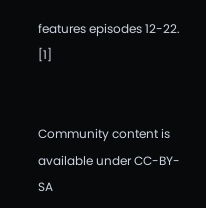features episodes 12-22. [1]


Community content is available under CC-BY-SA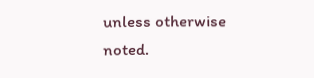unless otherwise noted.